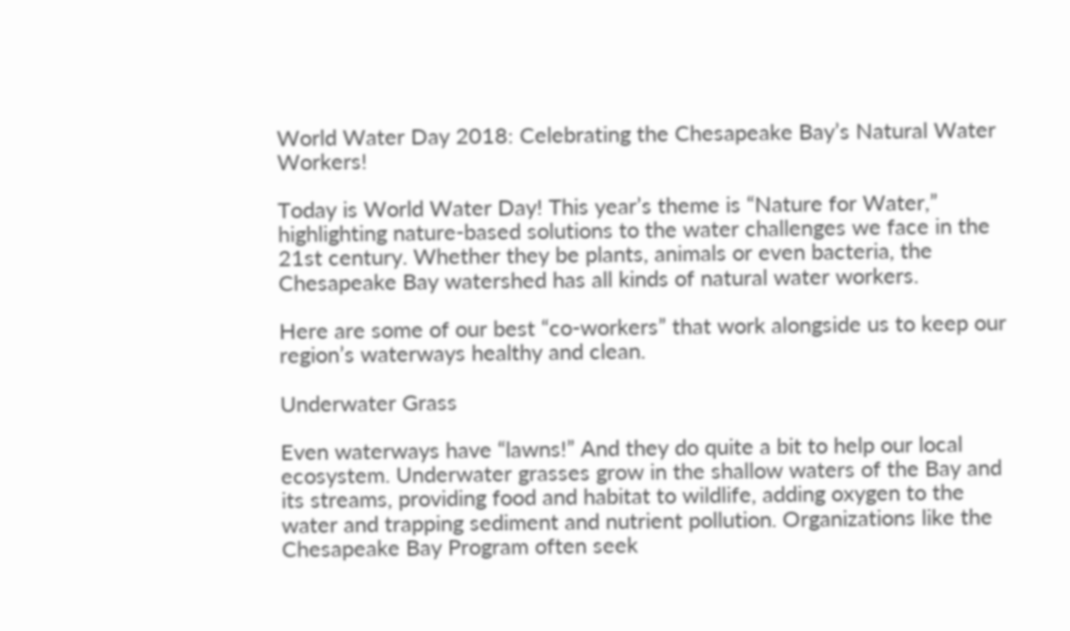World Water Day 2018: Celebrating the Chesapeake Bay’s Natural Water Workers!

Today is World Water Day! This year’s theme is “Nature for Water,” highlighting nature-based solutions to the water challenges we face in the 21st century. Whether they be plants, animals or even bacteria, the Chesapeake Bay watershed has all kinds of natural water workers.

Here are some of our best “co-workers” that work alongside us to keep our region’s waterways healthy and clean.

Underwater Grass

Even waterways have “lawns!” And they do quite a bit to help our local ecosystem. Underwater grasses grow in the shallow waters of the Bay and its streams, providing food and habitat to wildlife, adding oxygen to the water and trapping sediment and nutrient pollution. Organizations like the Chesapeake Bay Program often seek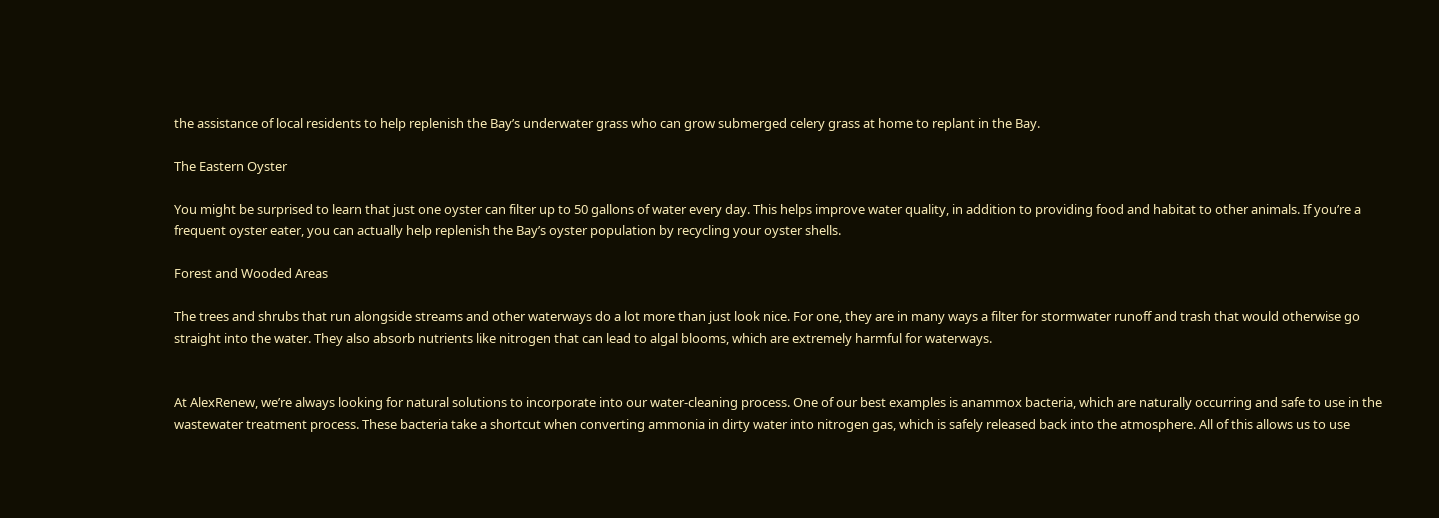the assistance of local residents to help replenish the Bay’s underwater grass who can grow submerged celery grass at home to replant in the Bay.

The Eastern Oyster

You might be surprised to learn that just one oyster can filter up to 50 gallons of water every day. This helps improve water quality, in addition to providing food and habitat to other animals. If you’re a frequent oyster eater, you can actually help replenish the Bay’s oyster population by recycling your oyster shells.

Forest and Wooded Areas

The trees and shrubs that run alongside streams and other waterways do a lot more than just look nice. For one, they are in many ways a filter for stormwater runoff and trash that would otherwise go straight into the water. They also absorb nutrients like nitrogen that can lead to algal blooms, which are extremely harmful for waterways.


At AlexRenew, we’re always looking for natural solutions to incorporate into our water-cleaning process. One of our best examples is anammox bacteria, which are naturally occurring and safe to use in the wastewater treatment process. These bacteria take a shortcut when converting ammonia in dirty water into nitrogen gas, which is safely released back into the atmosphere. All of this allows us to use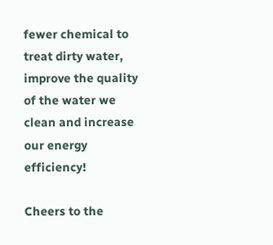fewer chemical to treat dirty water, improve the quality of the water we clean and increase our energy efficiency!

Cheers to the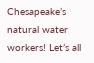Chesapeake’s natural water workers! Let’s all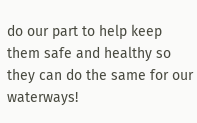do our part to help keep them safe and healthy so they can do the same for our waterways!